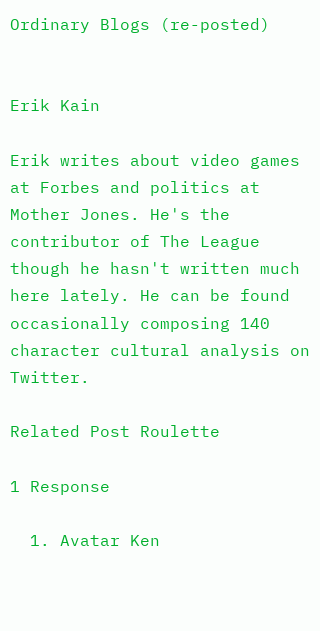Ordinary Blogs (re-posted)


Erik Kain

Erik writes about video games at Forbes and politics at Mother Jones. He's the contributor of The League though he hasn't written much here lately. He can be found occasionally composing 140 character cultural analysis on Twitter.

Related Post Roulette

1 Response

  1. Avatar Ken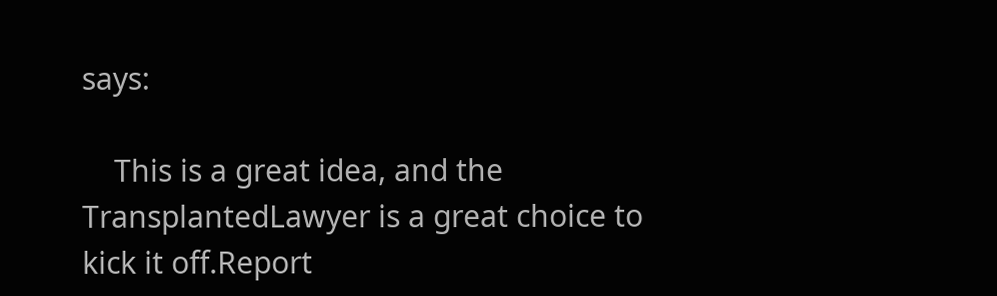says:

    This is a great idea, and the TransplantedLawyer is a great choice to kick it off.Report